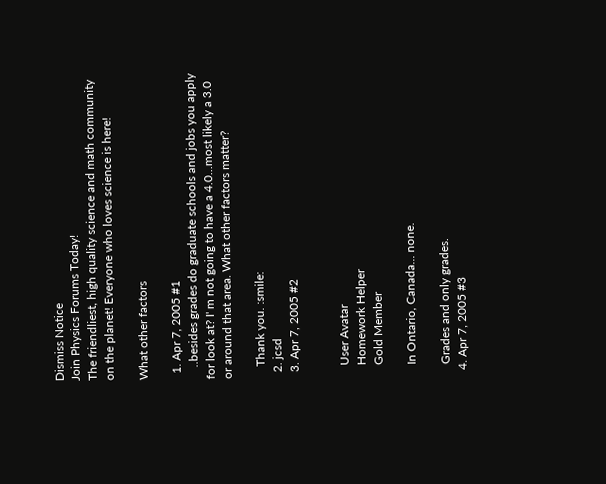Dismiss Notice
Join Physics Forums Today!
The friendliest, high quality science and math community on the planet! Everyone who loves science is here!

What other factors

  1. Apr 7, 2005 #1
    ..besides grades do graduate schools and jobs you apply for look at? I' m not going to have a 4.0...most likely a 3.0 or around that area. What other factors matter?

    Thank you. :smile:
  2. jcsd
  3. Apr 7, 2005 #2


    User Avatar
    Homework Helper
    Gold Member

    In Ontario, Canada... none.

    Grades and only grades.
  4. Apr 7, 2005 #3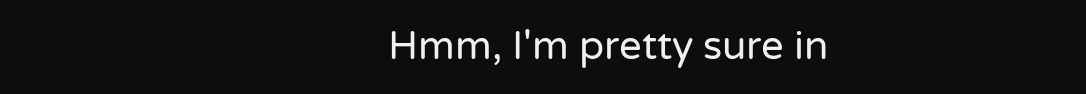Hmm, I'm pretty sure in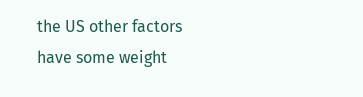the US other factors have some weight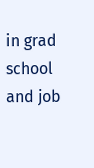in grad school and job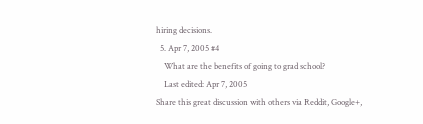hiring decisions.
  5. Apr 7, 2005 #4
    What are the benefits of going to grad school?
    Last edited: Apr 7, 2005
Share this great discussion with others via Reddit, Google+,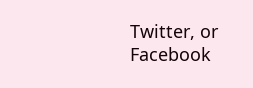Twitter, or Facebook